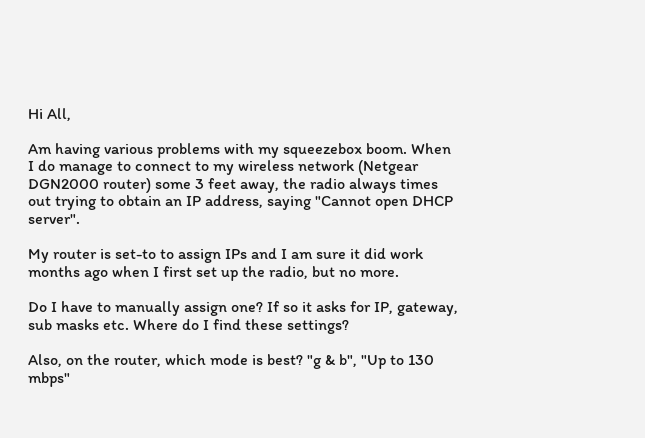Hi All,

Am having various problems with my squeezebox boom. When I do manage to connect to my wireless network (Netgear DGN2000 router) some 3 feet away, the radio always times out trying to obtain an IP address, saying "Cannot open DHCP server".

My router is set-to to assign IPs and I am sure it did work months ago when I first set up the radio, but no more.

Do I have to manually assign one? If so it asks for IP, gateway, sub masks etc. Where do I find these settings?

Also, on the router, which mode is best? "g & b", "Up to 130 mbps"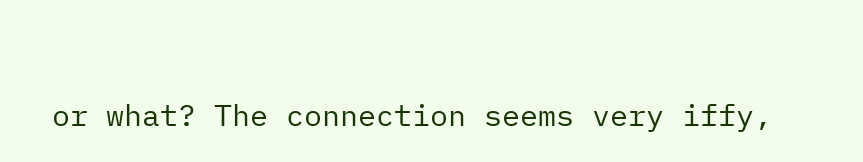or what? The connection seems very iffy,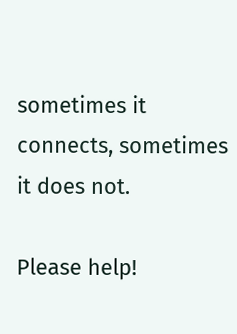sometimes it connects, sometimes it does not.

Please help!